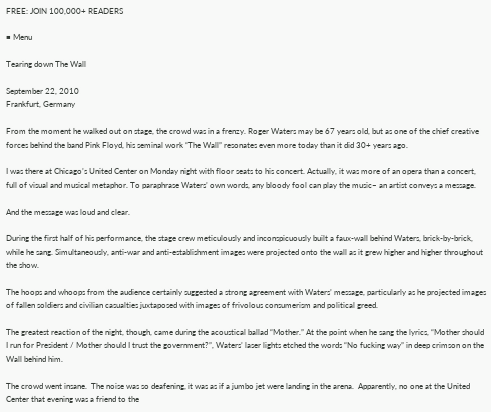FREE: JOIN 100,000+ READERS

≡ Menu

Tearing down The Wall

September 22, 2010
Frankfurt, Germany

From the moment he walked out on stage, the crowd was in a frenzy. Roger Waters may be 67 years old, but as one of the chief creative forces behind the band Pink Floyd, his seminal work “The Wall” resonates even more today than it did 30+ years ago.

I was there at Chicago’s United Center on Monday night with floor seats to his concert. Actually, it was more of an opera than a concert, full of visual and musical metaphor. To paraphrase Waters’ own words, any bloody fool can play the music– an artist conveys a message.

And the message was loud and clear.

During the first half of his performance, the stage crew meticulously and inconspicuously built a faux-wall behind Waters, brick-by-brick, while he sang. Simultaneously, anti-war and anti-establishment images were projected onto the wall as it grew higher and higher throughout the show.

The hoops and whoops from the audience certainly suggested a strong agreement with Waters’ message, particularly as he projected images of fallen soldiers and civilian casualties juxtaposed with images of frivolous consumerism and political greed.

The greatest reaction of the night, though, came during the acoustical ballad “Mother.” At the point when he sang the lyrics, “Mother should I run for President / Mother should I trust the government?”, Waters’ laser lights etched the words “No fucking way” in deep crimson on the Wall behind him.

The crowd went insane.  The noise was so deafening, it was as if a jumbo jet were landing in the arena.  Apparently, no one at the United Center that evening was a friend to the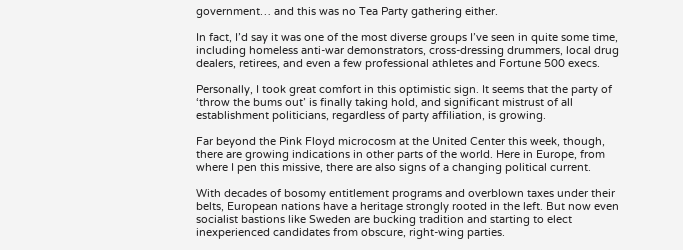government… and this was no Tea Party gathering either.

In fact, I’d say it was one of the most diverse groups I’ve seen in quite some time, including homeless anti-war demonstrators, cross-dressing drummers, local drug dealers, retirees, and even a few professional athletes and Fortune 500 execs.

Personally, I took great comfort in this optimistic sign. It seems that the party of ‘throw the bums out’ is finally taking hold, and significant mistrust of all establishment politicians, regardless of party affiliation, is growing.

Far beyond the Pink Floyd microcosm at the United Center this week, though, there are growing indications in other parts of the world. Here in Europe, from where I pen this missive, there are also signs of a changing political current.

With decades of bosomy entitlement programs and overblown taxes under their belts, European nations have a heritage strongly rooted in the left. But now even socialist bastions like Sweden are bucking tradition and starting to elect inexperienced candidates from obscure, right-wing parties.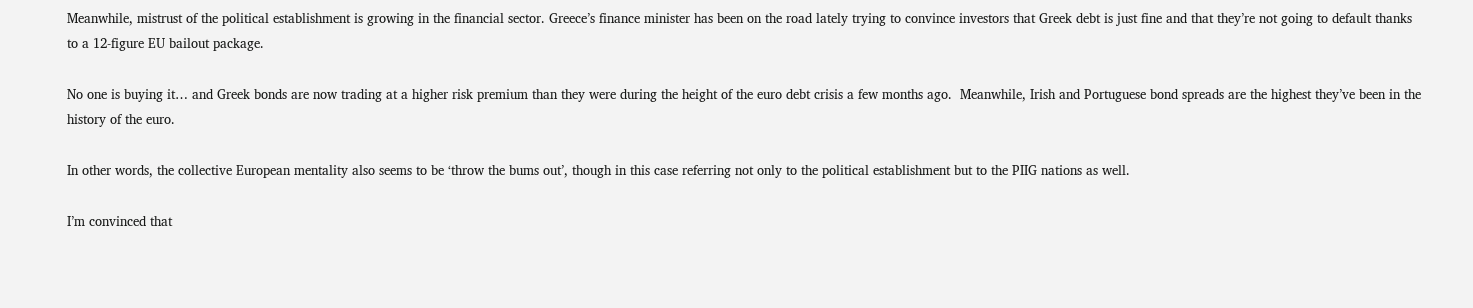Meanwhile, mistrust of the political establishment is growing in the financial sector. Greece’s finance minister has been on the road lately trying to convince investors that Greek debt is just fine and that they’re not going to default thanks to a 12-figure EU bailout package.

No one is buying it… and Greek bonds are now trading at a higher risk premium than they were during the height of the euro debt crisis a few months ago.  Meanwhile, Irish and Portuguese bond spreads are the highest they’ve been in the history of the euro.

In other words, the collective European mentality also seems to be ‘throw the bums out’, though in this case referring not only to the political establishment but to the PIIG nations as well.

I’m convinced that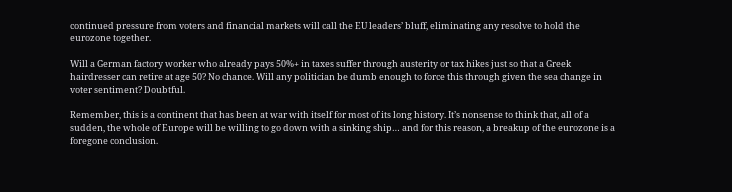continued pressure from voters and financial markets will call the EU leaders’ bluff, eliminating any resolve to hold the eurozone together.

Will a German factory worker who already pays 50%+ in taxes suffer through austerity or tax hikes just so that a Greek hairdresser can retire at age 50? No chance. Will any politician be dumb enough to force this through given the sea change in voter sentiment? Doubtful.

Remember, this is a continent that has been at war with itself for most of its long history. It’s nonsense to think that, all of a sudden, the whole of Europe will be willing to go down with a sinking ship… and for this reason, a breakup of the eurozone is a foregone conclusion.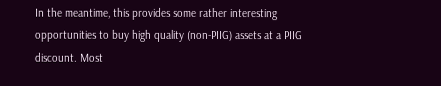In the meantime, this provides some rather interesting opportunities to buy high quality (non-PIIG) assets at a PIIG discount. Most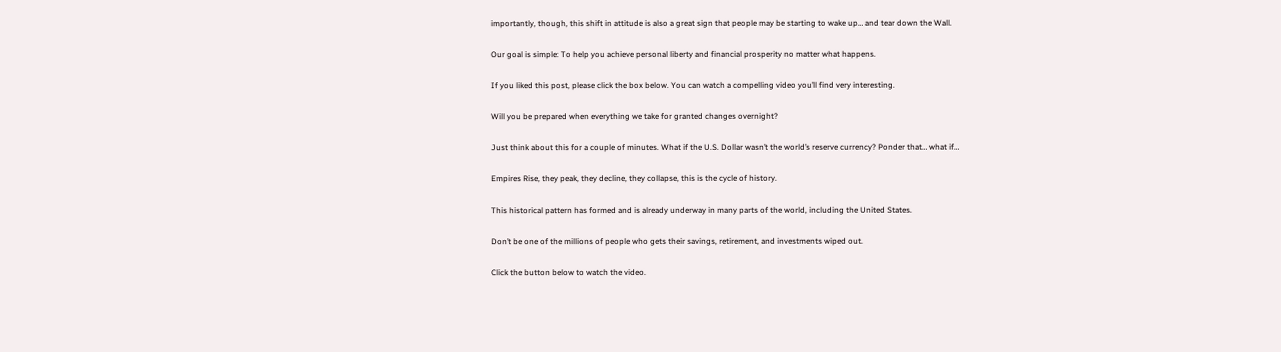importantly, though, this shift in attitude is also a great sign that people may be starting to wake up… and tear down the Wall.

Our goal is simple: To help you achieve personal liberty and financial prosperity no matter what happens.

If you liked this post, please click the box below. You can watch a compelling video you’ll find very interesting.

Will you be prepared when everything we take for granted changes overnight?

Just think about this for a couple of minutes. What if the U.S. Dollar wasn’t the world’s reserve currency? Ponder that… what if…

Empires Rise, they peak, they decline, they collapse, this is the cycle of history.

This historical pattern has formed and is already underway in many parts of the world, including the United States.

Don’t be one of the millions of people who gets their savings, retirement, and investments wiped out.

Click the button below to watch the video.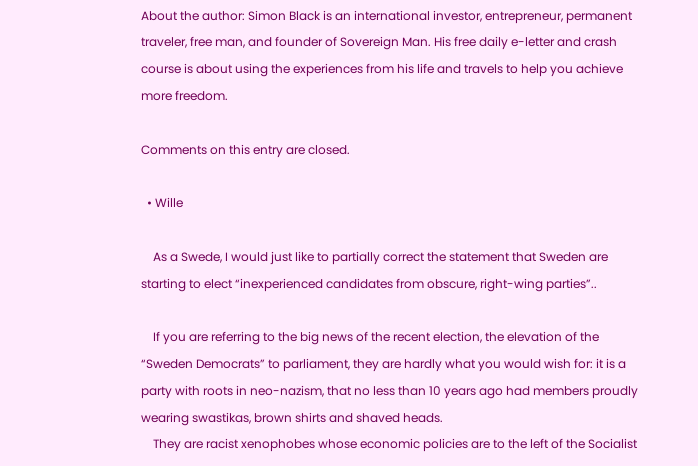About the author: Simon Black is an international investor, entrepreneur, permanent traveler, free man, and founder of Sovereign Man. His free daily e-letter and crash course is about using the experiences from his life and travels to help you achieve more freedom.

Comments on this entry are closed.

  • Wille

    As a Swede, I would just like to partially correct the statement that Sweden are starting to elect “inexperienced candidates from obscure, right-wing parties”..

    If you are referring to the big news of the recent election, the elevation of the “Sweden Democrats” to parliament, they are hardly what you would wish for: it is a party with roots in neo-nazism, that no less than 10 years ago had members proudly wearing swastikas, brown shirts and shaved heads.
    They are racist xenophobes whose economic policies are to the left of the Socialist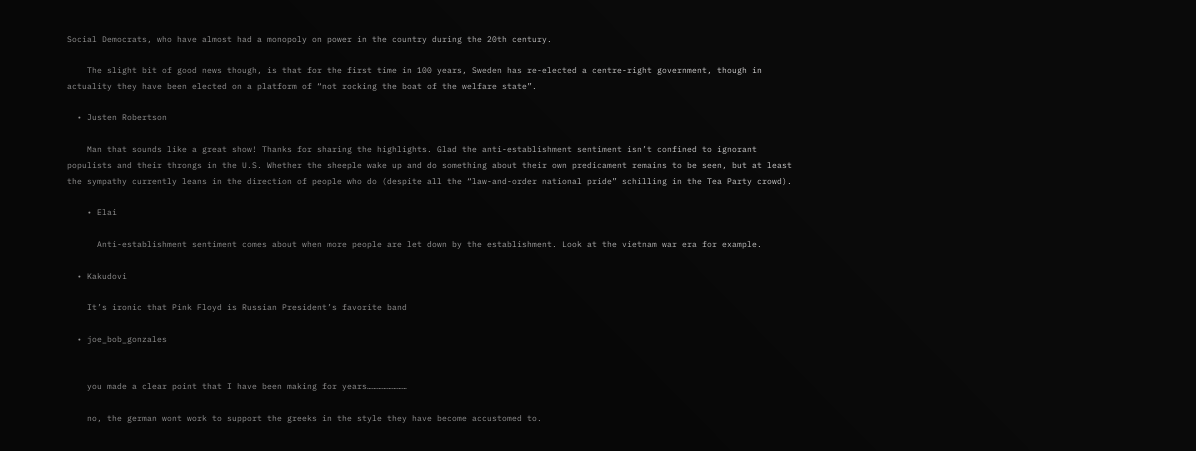Social Democrats, who have almost had a monopoly on power in the country during the 20th century.

    The slight bit of good news though, is that for the first time in 100 years, Sweden has re-elected a centre-right government, though in actuality they have been elected on a platform of “not rocking the boat of the welfare state”.

  • Justen Robertson

    Man that sounds like a great show! Thanks for sharing the highlights. Glad the anti-establishment sentiment isn’t confined to ignorant populists and their throngs in the U.S. Whether the sheeple wake up and do something about their own predicament remains to be seen, but at least the sympathy currently leans in the direction of people who do (despite all the “law-and-order national pride” schilling in the Tea Party crowd).

    • Elai

      Anti-establishment sentiment comes about when more people are let down by the establishment. Look at the vietnam war era for example.

  • Kakudovi

    It’s ironic that Pink Floyd is Russian President’s favorite band

  • joe_bob_gonzales


    you made a clear point that I have been making for years……………………

    no, the german wont work to support the greeks in the style they have become accustomed to.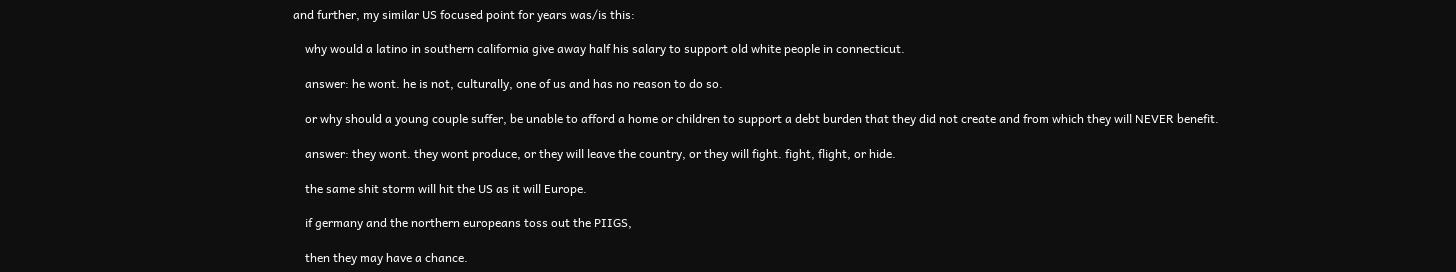and further, my similar US focused point for years was/is this:

    why would a latino in southern california give away half his salary to support old white people in connecticut.

    answer: he wont. he is not, culturally, one of us and has no reason to do so.

    or why should a young couple suffer, be unable to afford a home or children to support a debt burden that they did not create and from which they will NEVER benefit.

    answer: they wont. they wont produce, or they will leave the country, or they will fight. fight, flight, or hide.

    the same shit storm will hit the US as it will Europe.

    if germany and the northern europeans toss out the PIIGS,

    then they may have a chance.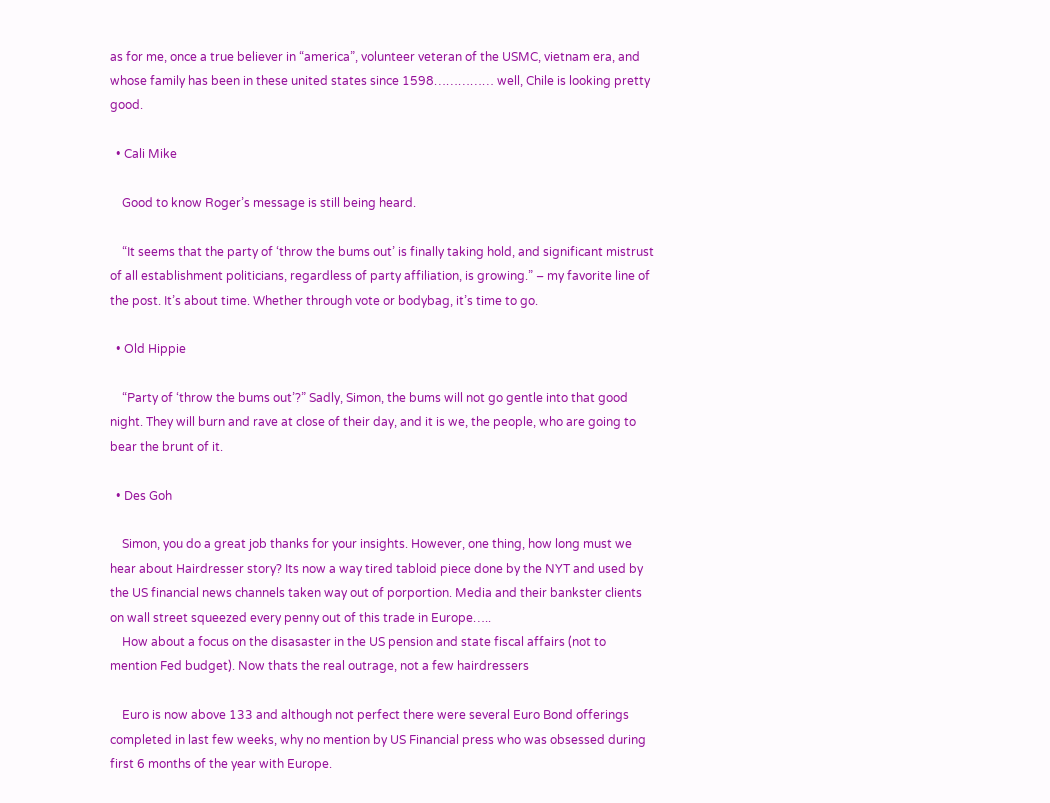as for me, once a true believer in “america”, volunteer veteran of the USMC, vietnam era, and whose family has been in these united states since 1598…………… well, Chile is looking pretty good.

  • Cali Mike

    Good to know Roger’s message is still being heard.

    “It seems that the party of ‘throw the bums out’ is finally taking hold, and significant mistrust of all establishment politicians, regardless of party affiliation, is growing.” – my favorite line of the post. It’s about time. Whether through vote or bodybag, it’s time to go.

  • Old Hippie

    “Party of ‘throw the bums out’?” Sadly, Simon, the bums will not go gentle into that good night. They will burn and rave at close of their day, and it is we, the people, who are going to bear the brunt of it.

  • Des Goh

    Simon, you do a great job thanks for your insights. However, one thing, how long must we hear about Hairdresser story? Its now a way tired tabloid piece done by the NYT and used by the US financial news channels taken way out of porportion. Media and their bankster clients on wall street squeezed every penny out of this trade in Europe…..
    How about a focus on the disasaster in the US pension and state fiscal affairs (not to mention Fed budget). Now thats the real outrage, not a few hairdressers

    Euro is now above 133 and although not perfect there were several Euro Bond offerings completed in last few weeks, why no mention by US Financial press who was obsessed during first 6 months of the year with Europe.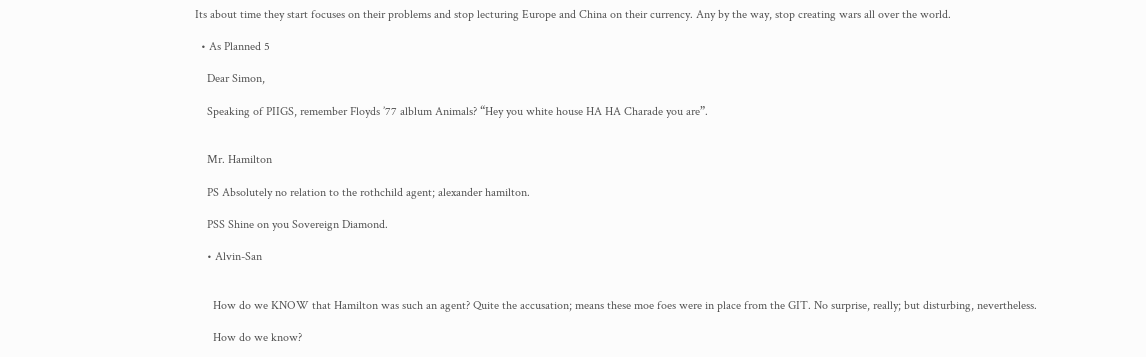Its about time they start focuses on their problems and stop lecturing Europe and China on their currency. Any by the way, stop creating wars all over the world.

  • As Planned 5

    Dear Simon,

    Speaking of PIIGS, remember Floyds ’77 alblum Animals? “Hey you white house HA HA Charade you are”.


    Mr. Hamilton

    PS Absolutely no relation to the rothchild agent; alexander hamilton.

    PSS Shine on you Sovereign Diamond.

    • Alvin-San


      How do we KNOW that Hamilton was such an agent? Quite the accusation; means these moe foes were in place from the GIT. No surprise, really; but disturbing, nevertheless.

      How do we know?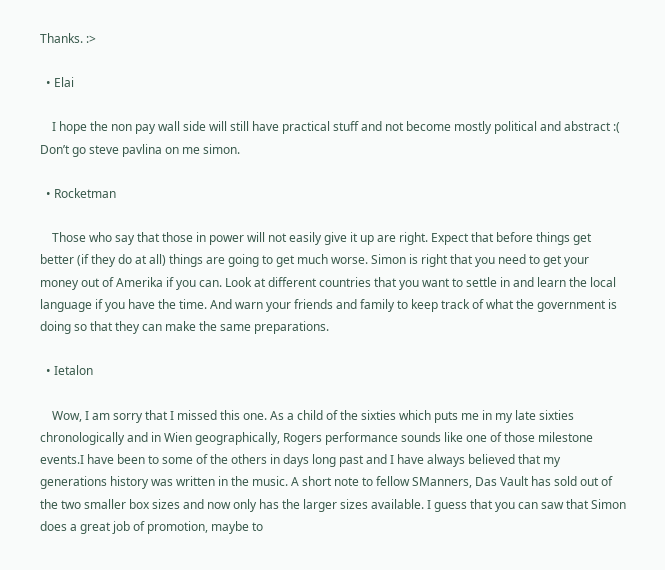Thanks. :>

  • Elai

    I hope the non pay wall side will still have practical stuff and not become mostly political and abstract :( Don’t go steve pavlina on me simon.

  • Rocketman

    Those who say that those in power will not easily give it up are right. Expect that before things get better (if they do at all) things are going to get much worse. Simon is right that you need to get your money out of Amerika if you can. Look at different countries that you want to settle in and learn the local language if you have the time. And warn your friends and family to keep track of what the government is doing so that they can make the same preparations.

  • Ietalon

    Wow, I am sorry that I missed this one. As a child of the sixties which puts me in my late sixties chronologically and in Wien geographically, Rogers performance sounds like one of those milestone events.I have been to some of the others in days long past and I have always believed that my generations history was written in the music. A short note to fellow SManners, Das Vault has sold out of the two smaller box sizes and now only has the larger sizes available. I guess that you can saw that Simon does a great job of promotion, maybe to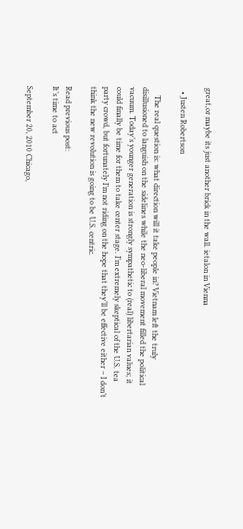great,or maybe its just another brick in the wall. ietalon in Vienna

  • Justen Robertson

    The real question is: what direction will it take people in? Vietnam left the truly disillusioned to languish on the sidelines while the neo-liberal movement filled the political vacuum. Today’s younger generation is strongly sympathetic to (real) libertarian values; it could finally be time for them to take center stage. I’m extremely skeptical of the U.S. tea party crowd, but fortunately I’m not riding on the hope that they’ll be effective either – I don’t think the new revolution is going to be U.S. centric.

Read previous post:
It’s time to act

September 20, 2010 Chicago,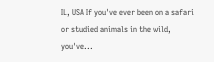IL, USA If you've ever been on a safari or studied animals in the wild, you've...